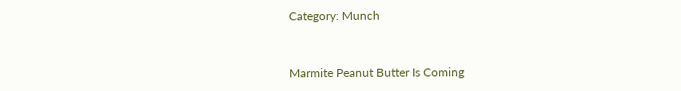Category: Munch


Marmite Peanut Butter Is Coming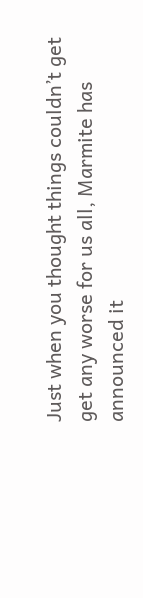Just when you thought things couldn’t get get any worse for us all, Marmite has announced it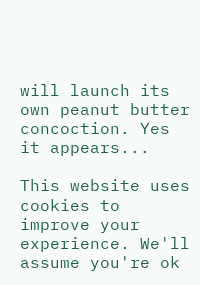will launch its own peanut butter concoction. Yes it appears...

This website uses cookies to improve your experience. We'll assume you're ok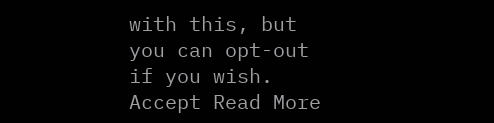with this, but you can opt-out if you wish. Accept Read More